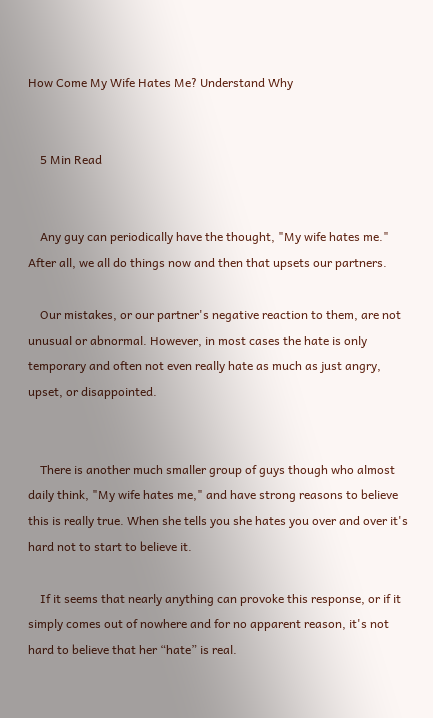How Come My Wife Hates Me? Understand Why


    5 Min Read


    Any guy can periodically have the thought, "My wife hates me." After all, we all do things now and then that upsets our partners.

    Our mistakes, or our partner's negative reaction to them, are not unusual or abnormal. However, in most cases the hate is only temporary and often not even really hate as much as just angry, upset, or disappointed.


    There is another much smaller group of guys though who almost daily think, "My wife hates me," and have strong reasons to believe this is really true. When she tells you she hates you over and over it's hard not to start to believe it.

    If it seems that nearly anything can provoke this response, or if it simply comes out of nowhere and for no apparent reason, it's not hard to believe that her “hate” is real.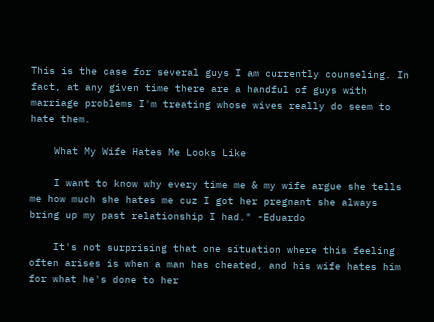This is the case for several guys I am currently counseling. In fact, at any given time there are a handful of guys with marriage problems I'm treating whose wives really do seem to hate them.

    What My Wife Hates Me Looks Like

    I want to know why every time me & my wife argue she tells me how much she hates me cuz I got her pregnant she always bring up my past relationship I had." -Eduardo

    It's not surprising that one situation where this feeling often arises is when a man has cheated, and his wife hates him for what he's done to her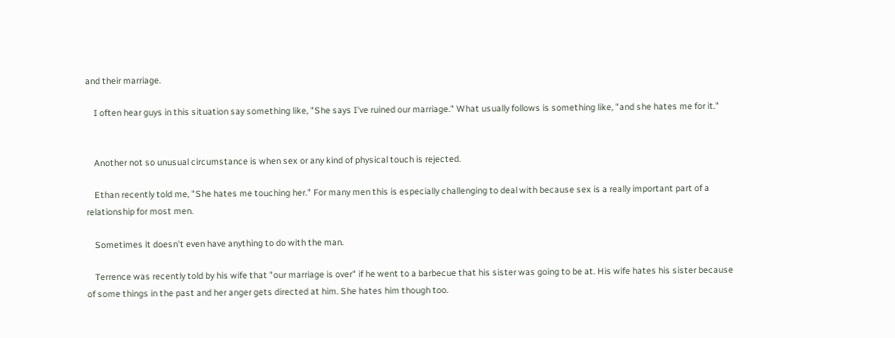and their marriage.

    I often hear guys in this situation say something like, "She says I've ruined our marriage." What usually follows is something like, "and she hates me for it."


    Another not so unusual circumstance is when sex or any kind of physical touch is rejected.

    Ethan recently told me, "She hates me touching her." For many men this is especially challenging to deal with because sex is a really important part of a relationship for most men.

    Sometimes it doesn't even have anything to do with the man.

    Terrence was recently told by his wife that "our marriage is over" if he went to a barbecue that his sister was going to be at. His wife hates his sister because of some things in the past and her anger gets directed at him. She hates him though too.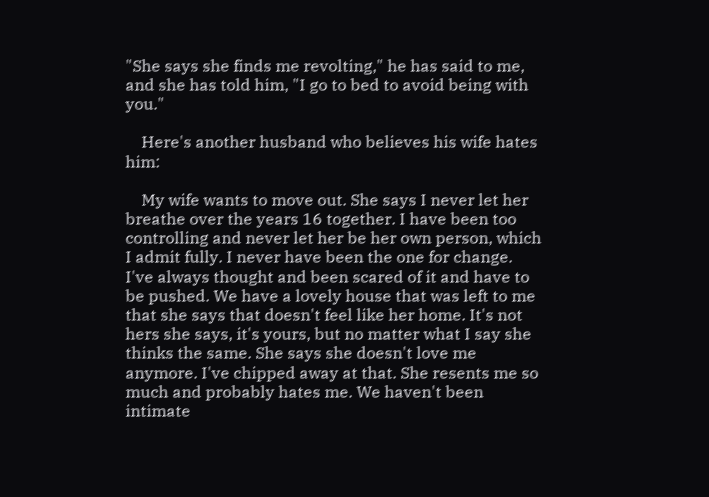"She says she finds me revolting," he has said to me, and she has told him, "I go to bed to avoid being with you."

    Here's another husband who believes his wife hates him:

    My wife wants to move out. She says I never let her breathe over the years 16 together. I have been too controlling and never let her be her own person, which I admit fully. I never have been the one for change. I've always thought and been scared of it and have to be pushed. We have a lovely house that was left to me that she says that doesn't feel like her home. It's not hers she says, it's yours, but no matter what I say she thinks the same. She says she doesn't love me anymore. I've chipped away at that. She resents me so much and probably hates me. We haven't been intimate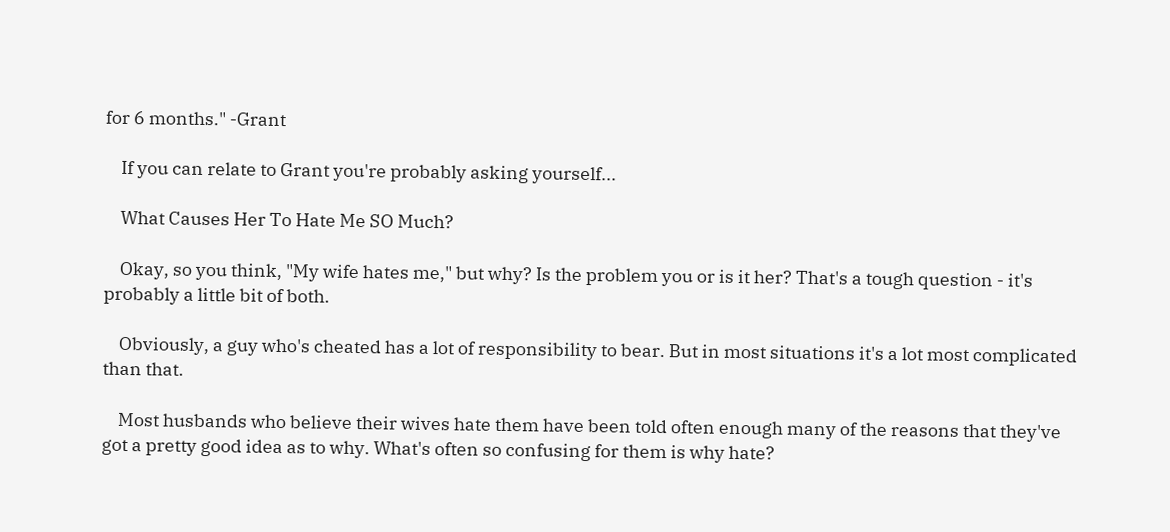for 6 months." -Grant

    If you can relate to Grant you're probably asking yourself...

    What Causes Her To Hate Me SO Much?

    Okay, so you think, "My wife hates me," but why? Is the problem you or is it her? That's a tough question - it's probably a little bit of both.

    Obviously, a guy who's cheated has a lot of responsibility to bear. But in most situations it's a lot most complicated than that.

    Most husbands who believe their wives hate them have been told often enough many of the reasons that they've got a pretty good idea as to why. What's often so confusing for them is why hate?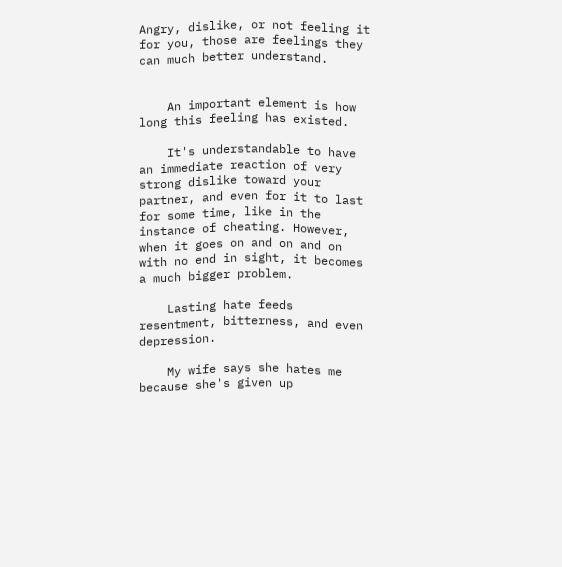Angry, dislike, or not feeling it for you, those are feelings they can much better understand.


    An important element is how long this feeling has existed.

    It's understandable to have an immediate reaction of very strong dislike toward your partner, and even for it to last for some time, like in the instance of cheating. However, when it goes on and on and on with no end in sight, it becomes a much bigger problem.

    Lasting hate feeds resentment, bitterness, and even depression.

    My wife says she hates me because she's given up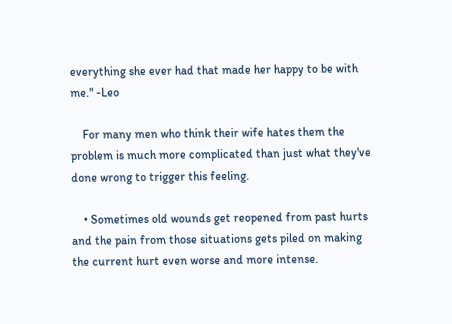everything she ever had that made her happy to be with me." -Leo

    For many men who think their wife hates them the problem is much more complicated than just what they've done wrong to trigger this feeling.

    • Sometimes old wounds get reopened from past hurts and the pain from those situations gets piled on making the current hurt even worse and more intense.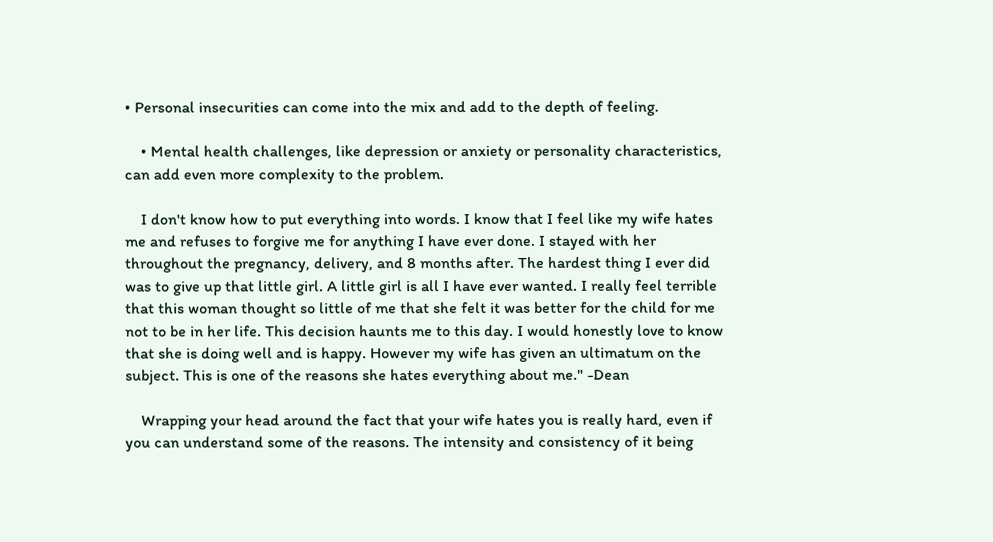• Personal insecurities can come into the mix and add to the depth of feeling.

    • Mental health challenges, like depression or anxiety or personality characteristics, can add even more complexity to the problem.

    I don't know how to put everything into words. I know that I feel like my wife hates me and refuses to forgive me for anything I have ever done. I stayed with her throughout the pregnancy, delivery, and 8 months after. The hardest thing I ever did was to give up that little girl. A little girl is all I have ever wanted. I really feel terrible that this woman thought so little of me that she felt it was better for the child for me not to be in her life. This decision haunts me to this day. I would honestly love to know that she is doing well and is happy. However my wife has given an ultimatum on the subject. This is one of the reasons she hates everything about me." -Dean

    Wrapping your head around the fact that your wife hates you is really hard, even if you can understand some of the reasons. The intensity and consistency of it being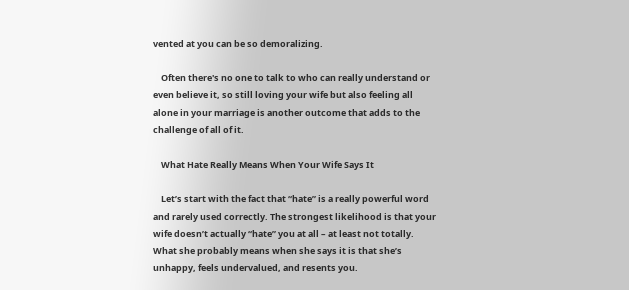vented at you can be so demoralizing.

    Often there's no one to talk to who can really understand or even believe it, so still loving your wife but also feeling all alone in your marriage is another outcome that adds to the challenge of all of it.

    What Hate Really Means When Your Wife Says It

    Let’s start with the fact that “hate” is a really powerful word and rarely used correctly. The strongest likelihood is that your wife doesn’t actually “hate” you at all – at least not totally. What she probably means when she says it is that she’s unhappy, feels undervalued, and resents you.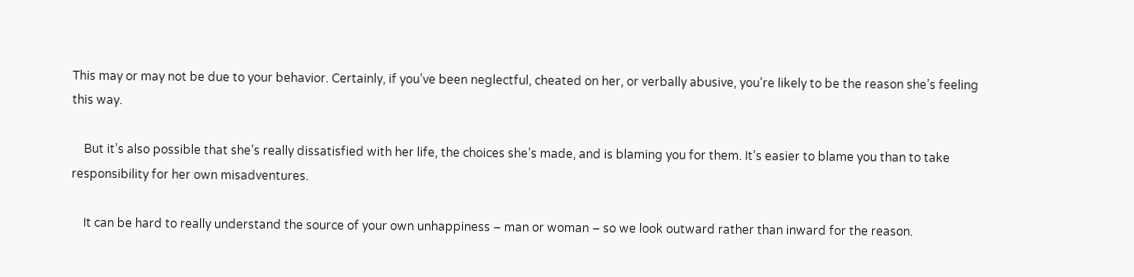This may or may not be due to your behavior. Certainly, if you’ve been neglectful, cheated on her, or verbally abusive, you’re likely to be the reason she’s feeling this way.

    But it’s also possible that she’s really dissatisfied with her life, the choices she’s made, and is blaming you for them. It’s easier to blame you than to take responsibility for her own misadventures.

    It can be hard to really understand the source of your own unhappiness – man or woman – so we look outward rather than inward for the reason.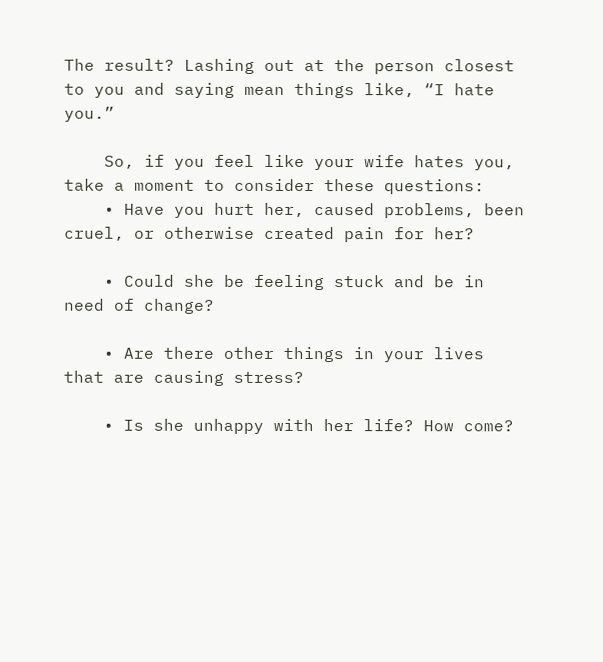The result? Lashing out at the person closest to you and saying mean things like, “I hate you.”

    So, if you feel like your wife hates you, take a moment to consider these questions:
    • Have you hurt her, caused problems, been cruel, or otherwise created pain for her?

    • Could she be feeling stuck and be in need of change?

    • Are there other things in your lives that are causing stress?

    • Is she unhappy with her life? How come?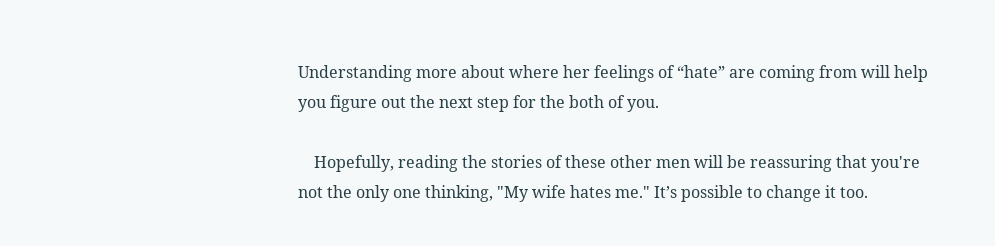Understanding more about where her feelings of “hate” are coming from will help you figure out the next step for the both of you.

    Hopefully, reading the stories of these other men will be reassuring that you're not the only one thinking, "My wife hates me." It’s possible to change it too.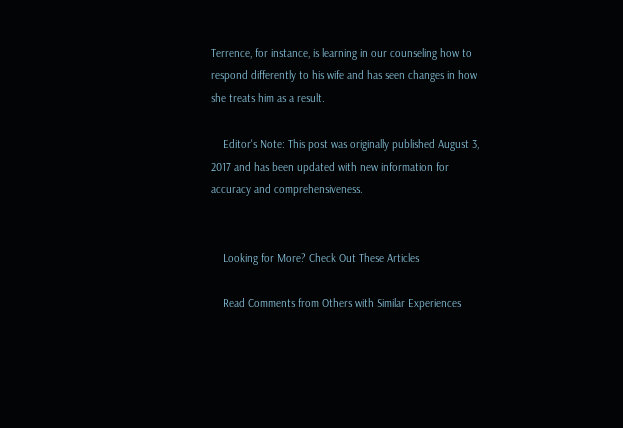Terrence, for instance, is learning in our counseling how to respond differently to his wife and has seen changes in how she treats him as a result.

    Editor's Note: This post was originally published August 3, 2017 and has been updated with new information for accuracy and comprehensiveness.


    Looking for More? Check Out These Articles

    Read Comments from Others with Similar Experiences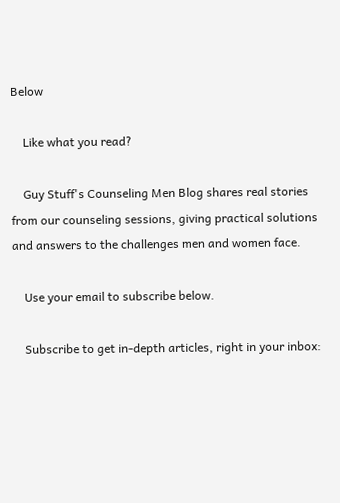Below

    Like what you read?

    Guy Stuff's Counseling Men Blog shares real stories from our counseling sessions, giving practical solutions and answers to the challenges men and women face.

    Use your email to subscribe below.

    Subscribe to get in-depth articles, right in your inbox: